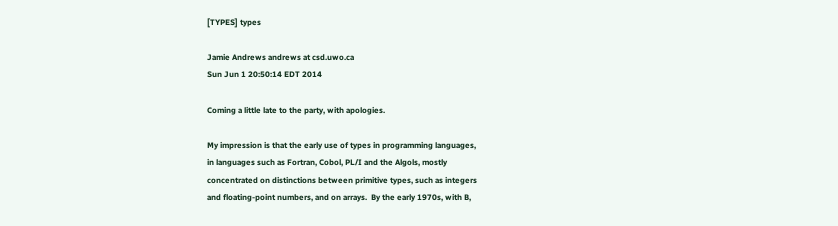[TYPES] types

Jamie Andrews andrews at csd.uwo.ca
Sun Jun 1 20:50:14 EDT 2014

Coming a little late to the party, with apologies.

My impression is that the early use of types in programming languages,
in languages such as Fortran, Cobol, PL/I and the Algols, mostly
concentrated on distinctions between primitive types, such as integers
and floating-point numbers, and on arrays.  By the early 1970s, with B,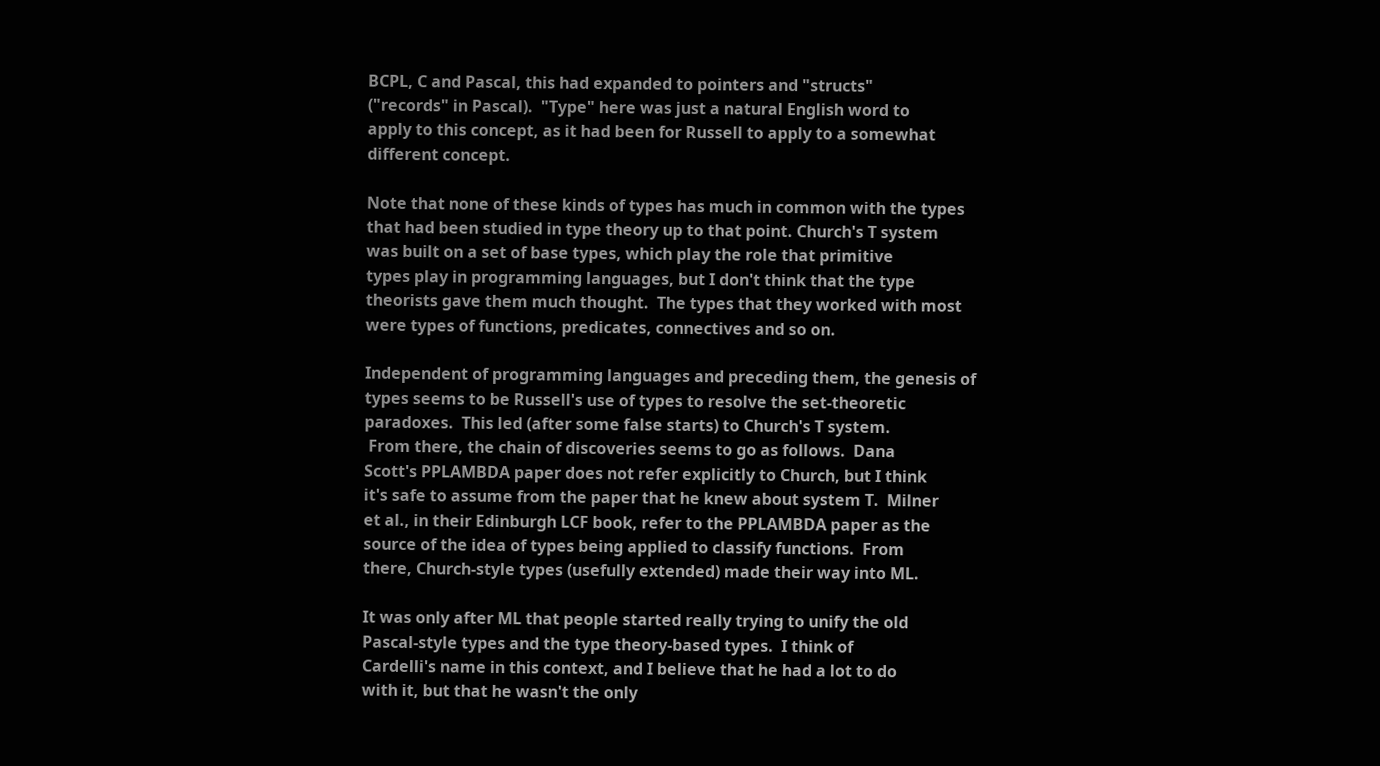BCPL, C and Pascal, this had expanded to pointers and "structs"
("records" in Pascal).  "Type" here was just a natural English word to
apply to this concept, as it had been for Russell to apply to a somewhat
different concept.

Note that none of these kinds of types has much in common with the types
that had been studied in type theory up to that point. Church's T system
was built on a set of base types, which play the role that primitive
types play in programming languages, but I don't think that the type
theorists gave them much thought.  The types that they worked with most
were types of functions, predicates, connectives and so on.

Independent of programming languages and preceding them, the genesis of
types seems to be Russell's use of types to resolve the set-theoretic
paradoxes.  This led (after some false starts) to Church's T system.
 From there, the chain of discoveries seems to go as follows.  Dana
Scott's PPLAMBDA paper does not refer explicitly to Church, but I think
it's safe to assume from the paper that he knew about system T.  Milner
et al., in their Edinburgh LCF book, refer to the PPLAMBDA paper as the
source of the idea of types being applied to classify functions.  From
there, Church-style types (usefully extended) made their way into ML.

It was only after ML that people started really trying to unify the old
Pascal-style types and the type theory-based types.  I think of
Cardelli's name in this context, and I believe that he had a lot to do
with it, but that he wasn't the only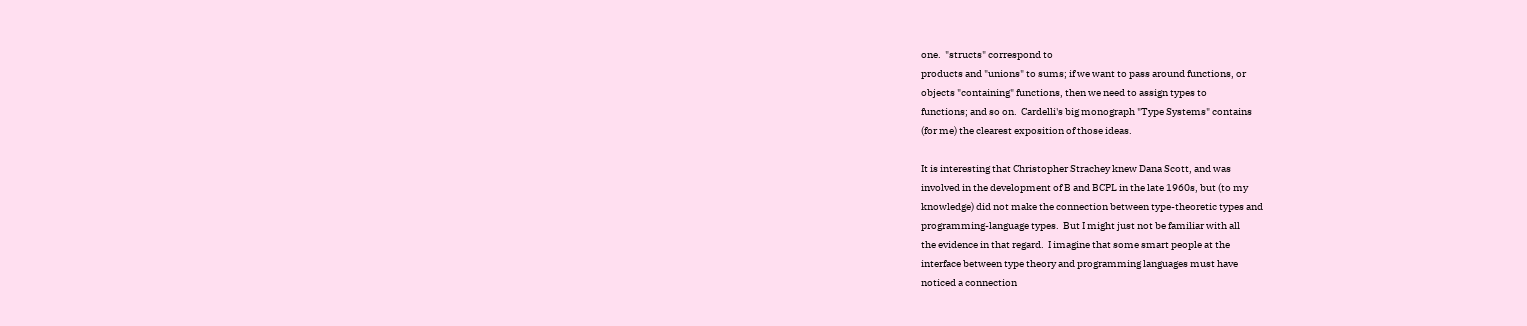one.  "structs" correspond to
products and "unions" to sums; if we want to pass around functions, or
objects "containing" functions, then we need to assign types to
functions; and so on.  Cardelli's big monograph "Type Systems" contains
(for me) the clearest exposition of those ideas.

It is interesting that Christopher Strachey knew Dana Scott, and was
involved in the development of B and BCPL in the late 1960s, but (to my
knowledge) did not make the connection between type-theoretic types and
programming-language types.  But I might just not be familiar with all
the evidence in that regard.  I imagine that some smart people at the
interface between type theory and programming languages must have
noticed a connection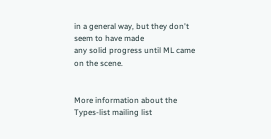in a general way, but they don't seem to have made
any solid progress until ML came on the scene.


More information about the Types-list mailing list